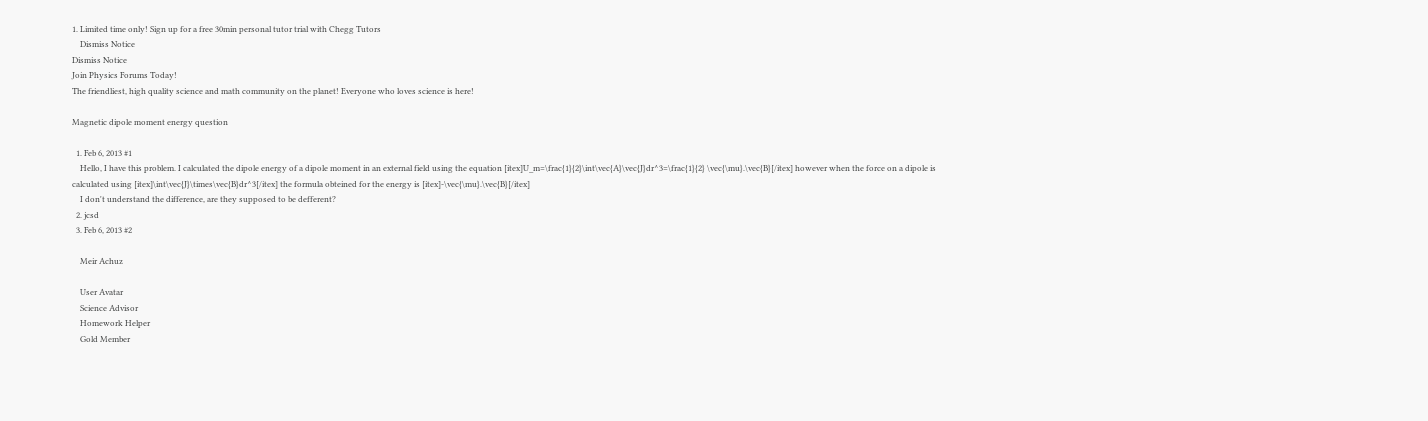1. Limited time only! Sign up for a free 30min personal tutor trial with Chegg Tutors
    Dismiss Notice
Dismiss Notice
Join Physics Forums Today!
The friendliest, high quality science and math community on the planet! Everyone who loves science is here!

Magnetic dipole moment energy question

  1. Feb 6, 2013 #1
    Hello, I have this problem. I calculated the dipole energy of a dipole moment in an external field using the equation [itex]U_m=\frac{1}{2}\int\vec{A}\vec{J}dr^3=\frac{1}{2} \vec{\mu}.\vec{B}[/itex] however when the force on a dipole is calculated using [itex]\int\vec{J}\times\vec{B}dr^3[/itex] the formula obteined for the energy is [itex]-\vec{\mu}.\vec{B}[/itex]
    I don't understand the difference, are they supposed to be defferent?
  2. jcsd
  3. Feb 6, 2013 #2

    Meir Achuz

    User Avatar
    Science Advisor
    Homework Helper
    Gold Member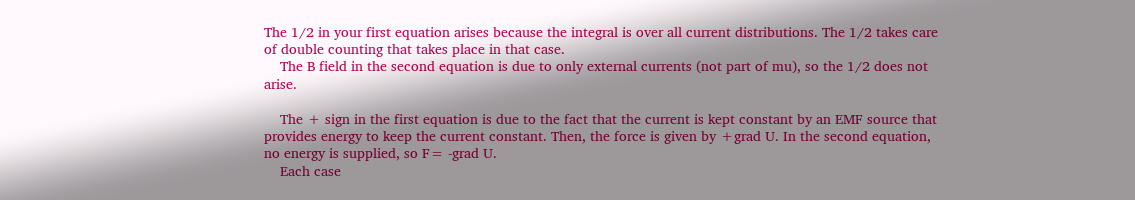The 1/2 in your first equation arises because the integral is over all current distributions. The 1/2 takes care of double counting that takes place in that case.
    The B field in the second equation is due to only external currents (not part of mu), so the 1/2 does not arise.

    The + sign in the first equation is due to the fact that the current is kept constant by an EMF source that provides energy to keep the current constant. Then, the force is given by +grad U. In the second equation, no energy is supplied, so F= -grad U.
    Each case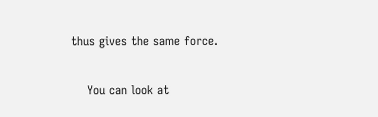thus gives the same force.

    You can look at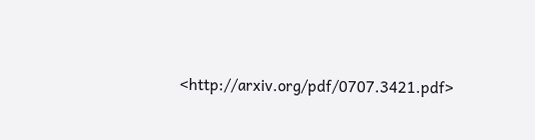<http://arxiv.org/pdf/0707.3421.pdf>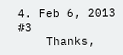4. Feb 6, 2013 #3
    Thanks,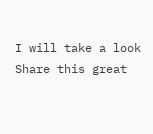I will take a look
Share this great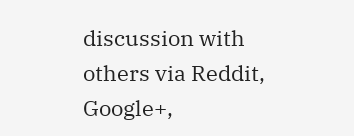discussion with others via Reddit, Google+,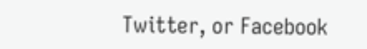Twitter, or Facebook